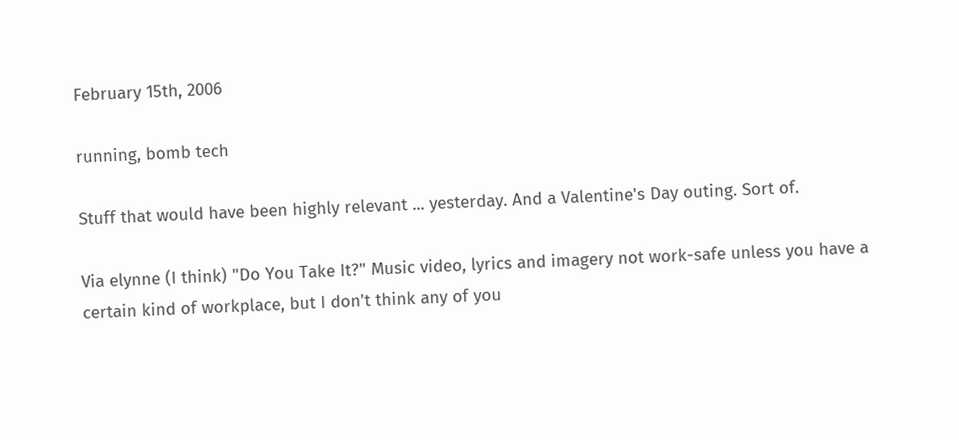February 15th, 2006

running, bomb tech

Stuff that would have been highly relevant ... yesterday. And a Valentine's Day outing. Sort of.

Via elynne (I think) "Do You Take It?" Music video, lyrics and imagery not work-safe unless you have a certain kind of workplace, but I don't think any of you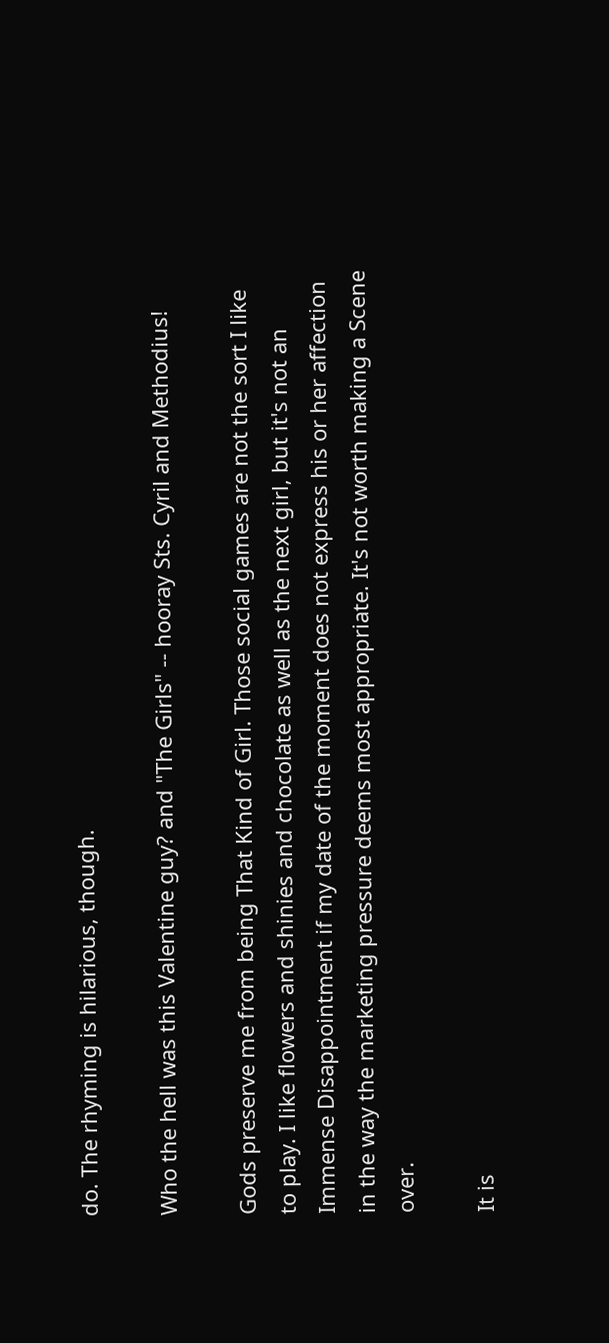do. The rhyming is hilarious, though.

Who the hell was this Valentine guy? and "The Girls" -- hooray Sts. Cyril and Methodius!

Gods preserve me from being That Kind of Girl. Those social games are not the sort I like to play. I like flowers and shinies and chocolate as well as the next girl, but it's not an Immense Disappointment if my date of the moment does not express his or her affection in the way the marketing pressure deems most appropriate. It's not worth making a Scene over.

It is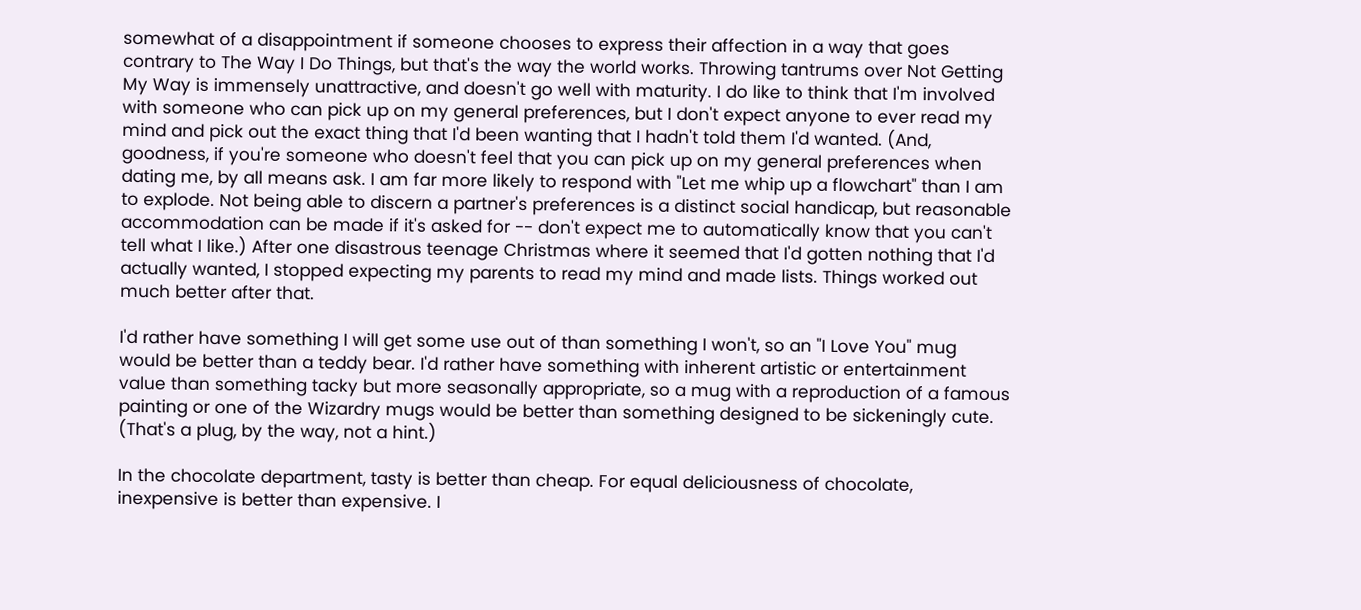somewhat of a disappointment if someone chooses to express their affection in a way that goes contrary to The Way I Do Things, but that's the way the world works. Throwing tantrums over Not Getting My Way is immensely unattractive, and doesn't go well with maturity. I do like to think that I'm involved with someone who can pick up on my general preferences, but I don't expect anyone to ever read my mind and pick out the exact thing that I'd been wanting that I hadn't told them I'd wanted. (And, goodness, if you're someone who doesn't feel that you can pick up on my general preferences when dating me, by all means ask. I am far more likely to respond with "Let me whip up a flowchart" than I am to explode. Not being able to discern a partner's preferences is a distinct social handicap, but reasonable accommodation can be made if it's asked for -- don't expect me to automatically know that you can't tell what I like.) After one disastrous teenage Christmas where it seemed that I'd gotten nothing that I'd actually wanted, I stopped expecting my parents to read my mind and made lists. Things worked out much better after that.

I'd rather have something I will get some use out of than something I won't, so an "I Love You" mug would be better than a teddy bear. I'd rather have something with inherent artistic or entertainment value than something tacky but more seasonally appropriate, so a mug with a reproduction of a famous painting or one of the Wizardry mugs would be better than something designed to be sickeningly cute. (That's a plug, by the way, not a hint.)

In the chocolate department, tasty is better than cheap. For equal deliciousness of chocolate, inexpensive is better than expensive. I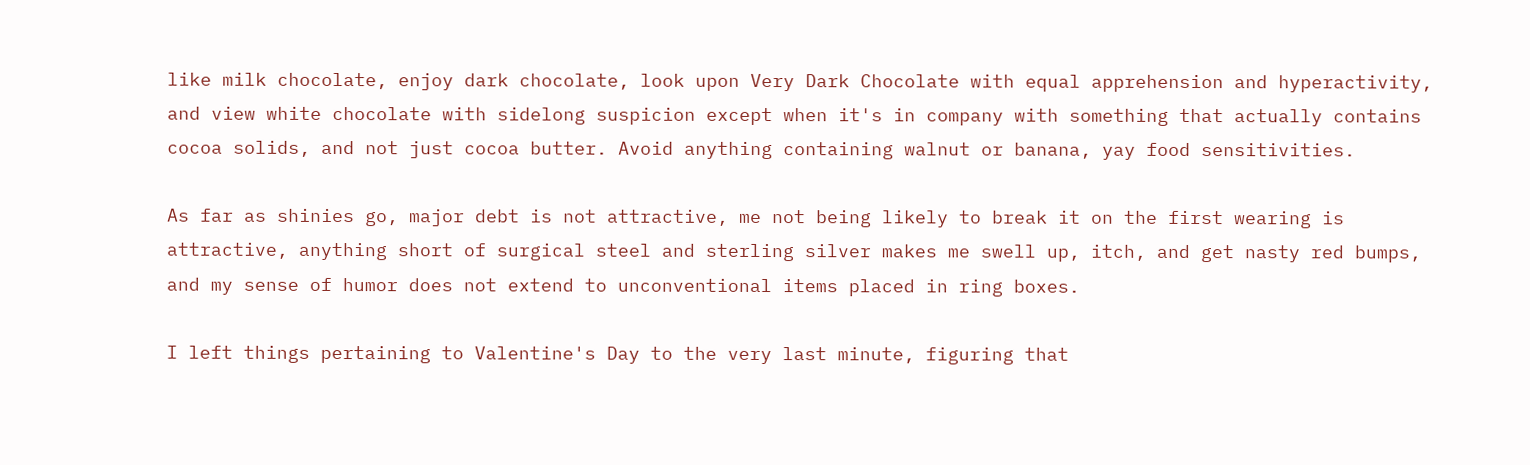like milk chocolate, enjoy dark chocolate, look upon Very Dark Chocolate with equal apprehension and hyperactivity, and view white chocolate with sidelong suspicion except when it's in company with something that actually contains cocoa solids, and not just cocoa butter. Avoid anything containing walnut or banana, yay food sensitivities.

As far as shinies go, major debt is not attractive, me not being likely to break it on the first wearing is attractive, anything short of surgical steel and sterling silver makes me swell up, itch, and get nasty red bumps, and my sense of humor does not extend to unconventional items placed in ring boxes.

I left things pertaining to Valentine's Day to the very last minute, figuring that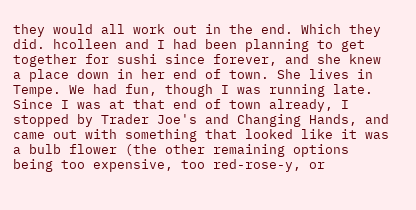they would all work out in the end. Which they did. hcolleen and I had been planning to get together for sushi since forever, and she knew a place down in her end of town. She lives in Tempe. We had fun, though I was running late. Since I was at that end of town already, I stopped by Trader Joe's and Changing Hands, and came out with something that looked like it was a bulb flower (the other remaining options being too expensive, too red-rose-y, or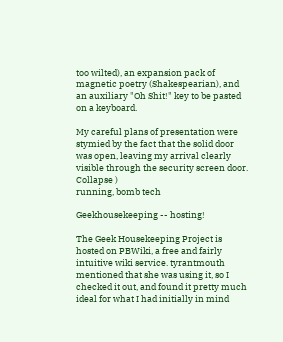too wilted), an expansion pack of magnetic poetry (Shakespearian), and an auxiliary "Oh Shit!" key to be pasted on a keyboard.

My careful plans of presentation were stymied by the fact that the solid door was open, leaving my arrival clearly visible through the security screen door. Collapse )
running, bomb tech

Geekhousekeeping -- hosting!

The Geek Housekeeping Project is hosted on PBWiki, a free and fairly intuitive wiki service. tyrantmouth mentioned that she was using it, so I checked it out, and found it pretty much ideal for what I had initially in mind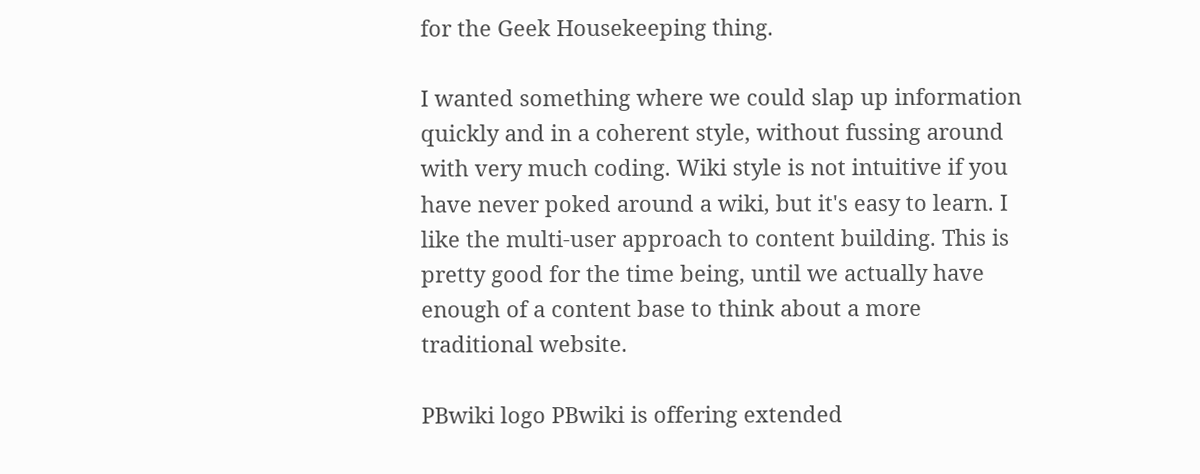for the Geek Housekeeping thing.

I wanted something where we could slap up information quickly and in a coherent style, without fussing around with very much coding. Wiki style is not intuitive if you have never poked around a wiki, but it's easy to learn. I like the multi-user approach to content building. This is pretty good for the time being, until we actually have enough of a content base to think about a more traditional website.

PBwiki logo PBwiki is offering extended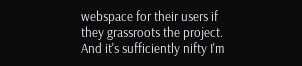webspace for their users if they grassroots the project. And it's sufficiently nifty I'm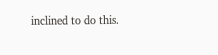inclined to do this.